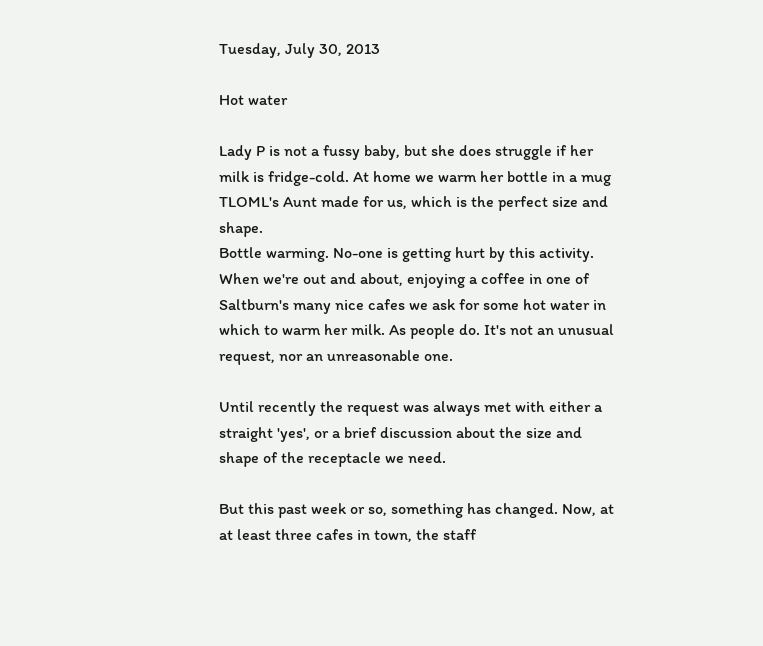Tuesday, July 30, 2013

Hot water

Lady P is not a fussy baby, but she does struggle if her milk is fridge-cold. At home we warm her bottle in a mug TLOML's Aunt made for us, which is the perfect size and shape.
Bottle warming. No-one is getting hurt by this activity.
When we're out and about, enjoying a coffee in one of Saltburn's many nice cafes we ask for some hot water in which to warm her milk. As people do. It's not an unusual request, nor an unreasonable one.

Until recently the request was always met with either a straight 'yes', or a brief discussion about the size and shape of the receptacle we need.

But this past week or so, something has changed. Now, at at least three cafes in town, the staff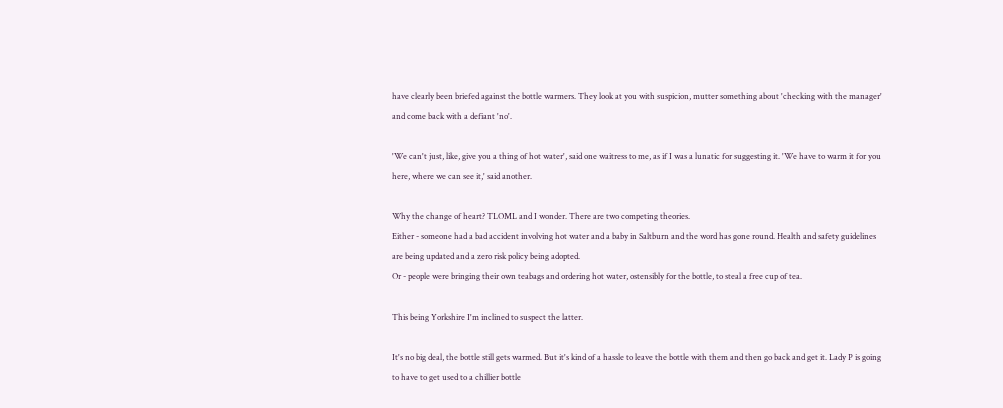have clearly been briefed against the bottle warmers. They look at you with suspicion, mutter something about 'checking with the manager' and come back with a defiant 'no'.

'We can't just, like, give you a thing of hot water', said one waitress to me, as if I was a lunatic for suggesting it. 'We have to warm it for you here, where we can see it,' said another.

Why the change of heart? TLOML and I wonder. There are two competing theories.
Either - someone had a bad accident involving hot water and a baby in Saltburn and the word has gone round. Health and safety guidelines are being updated and a zero risk policy being adopted.
Or - people were bringing their own teabags and ordering hot water, ostensibly for the bottle, to steal a free cup of tea.

This being Yorkshire I'm inclined to suspect the latter.

It's no big deal, the bottle still gets warmed. But it's kind of a hassle to leave the bottle with them and then go back and get it. Lady P is going to have to get used to a chillier bottle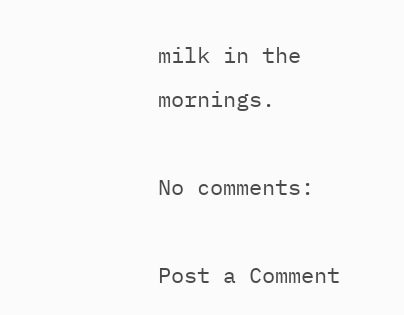milk in the mornings.

No comments:

Post a Comment